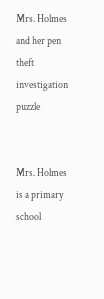Mrs. Holmes and her pen theft investigation puzzle


Mrs. Holmes is a primary school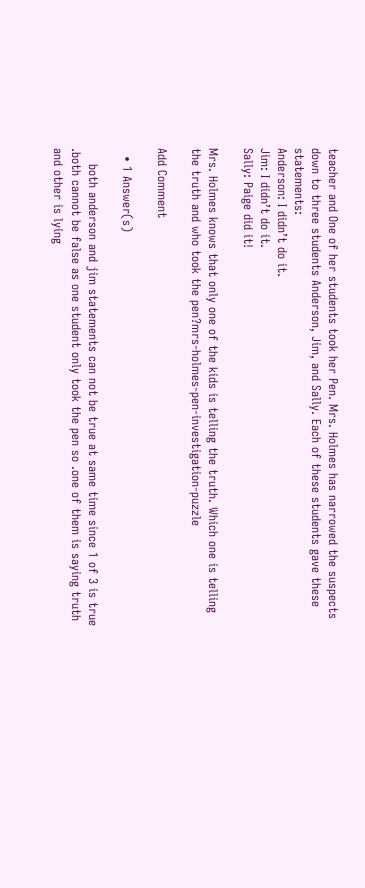teacher and One of her students took her Pen. Mrs. Holmes has narrowed the suspects down to three students Anderson, Jim, and Sally. Each of these students gave these statements:
Anderson: I didn’t do it.
Jim: I didn’t do it.
Sally: Paige did it!

Mrs. Holmes knows that only one of the kids is telling the truth. Which one is telling the truth and who took the pen?mrs-holmes-pen-investigation-puzzle

Add Comment

  • 1 Answer(s)

    both anderson and jim statements can not be true at same time since 1 of 3 is true .both cannot be false as one student only took the pen so .one of them is saying truth and other is lying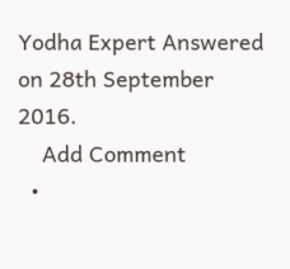Yodha Expert Answered on 28th September 2016.
    Add Comment
  •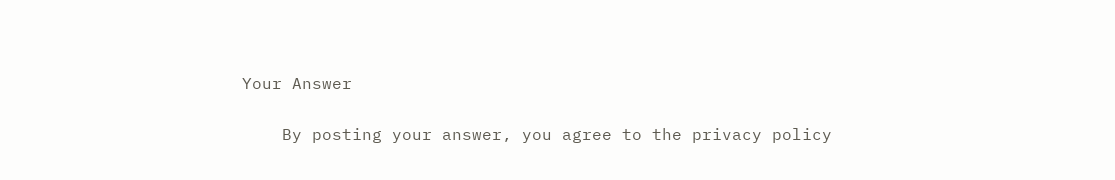Your Answer

    By posting your answer, you agree to the privacy policy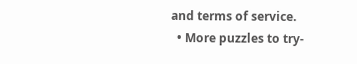and terms of service.
  • More puzzles to try-